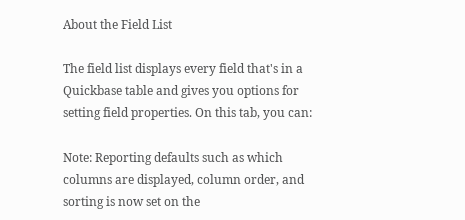About the Field List

The field list displays every field that's in a Quickbase table and gives you options for setting field properties. On this tab, you can:

Note: Reporting defaults such as which columns are displayed, column order, and sorting is now set on the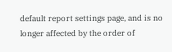default report settings page, and is no longer affected by the order of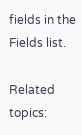fields in the Fields list.

Related topics: